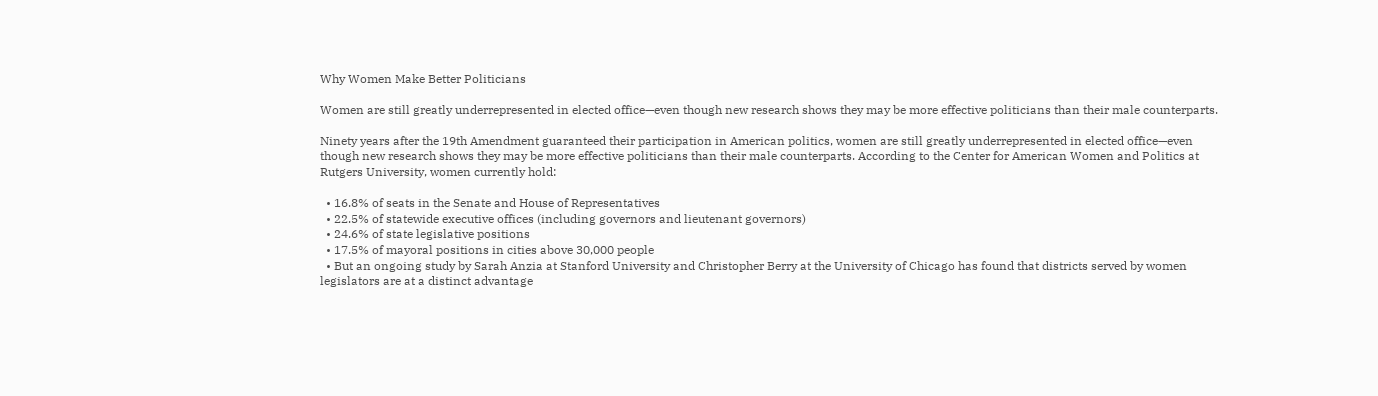Why Women Make Better Politicians

Women are still greatly underrepresented in elected office—even though new research shows they may be more effective politicians than their male counterparts.

Ninety years after the 19th Amendment guaranteed their participation in American politics, women are still greatly underrepresented in elected office—even though new research shows they may be more effective politicians than their male counterparts. According to the Center for American Women and Politics at Rutgers University, women currently hold:

  • 16.8% of seats in the Senate and House of Representatives
  • 22.5% of statewide executive offices (including governors and lieutenant governors)
  • 24.6% of state legislative positions
  • 17.5% of mayoral positions in cities above 30,000 people
  • But an ongoing study by Sarah Anzia at Stanford University and Christopher Berry at the University of Chicago has found that districts served by women legislators are at a distinct advantage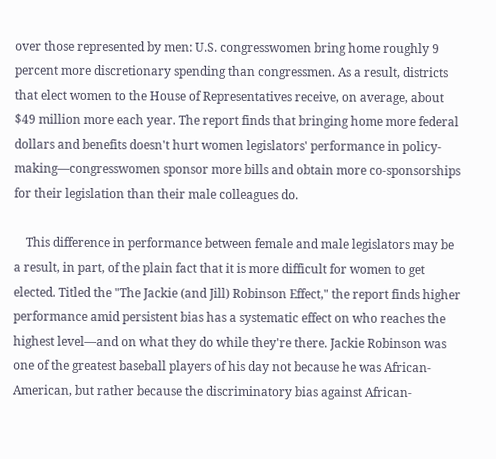over those represented by men: U.S. congresswomen bring home roughly 9 percent more discretionary spending than congressmen. As a result, districts that elect women to the House of Representatives receive, on average, about $49 million more each year. The report finds that bringing home more federal dollars and benefits doesn't hurt women legislators' performance in policy-making—congresswomen sponsor more bills and obtain more co-sponsorships for their legislation than their male colleagues do.

    This difference in performance between female and male legislators may be a result, in part, of the plain fact that it is more difficult for women to get elected. Titled the "The Jackie (and Jill) Robinson Effect," the report finds higher performance amid persistent bias has a systematic effect on who reaches the highest level—and on what they do while they're there. Jackie Robinson was one of the greatest baseball players of his day not because he was African-American, but rather because the discriminatory bias against African-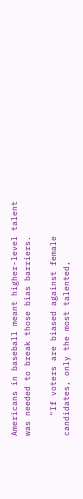Americans in baseball meant higher-level talent was needed to break those bias barriers.

    "If voters are biased against female candidates, only the most talented,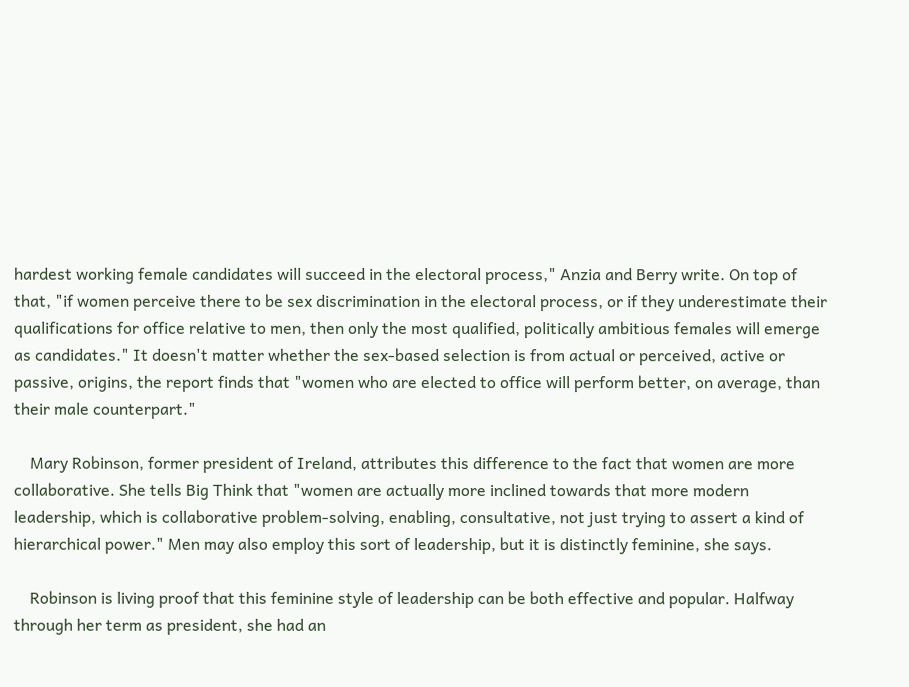hardest working female candidates will succeed in the electoral process," Anzia and Berry write. On top of that, "if women perceive there to be sex discrimination in the electoral process, or if they underestimate their qualifications for office relative to men, then only the most qualified, politically ambitious females will emerge as candidates." It doesn't matter whether the sex-based selection is from actual or perceived, active or passive, origins, the report finds that "women who are elected to office will perform better, on average, than their male counterpart."

    Mary Robinson, former president of Ireland, attributes this difference to the fact that women are more collaborative. She tells Big Think that "women are actually more inclined towards that more modern leadership, which is collaborative problem-solving, enabling, consultative, not just trying to assert a kind of hierarchical power." Men may also employ this sort of leadership, but it is distinctly feminine, she says.

    Robinson is living proof that this feminine style of leadership can be both effective and popular. Halfway through her term as president, she had an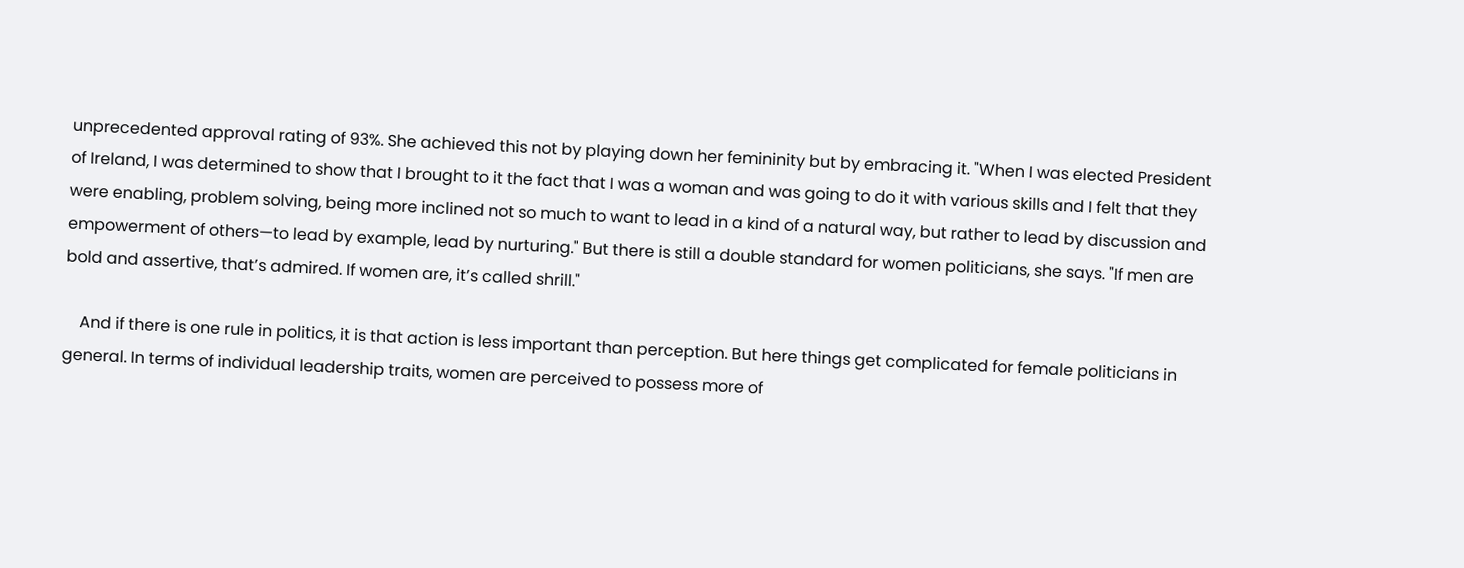unprecedented approval rating of 93%. She achieved this not by playing down her femininity but by embracing it. "When I was elected President of Ireland, I was determined to show that I brought to it the fact that I was a woman and was going to do it with various skills and I felt that they were enabling, problem solving, being more inclined not so much to want to lead in a kind of a natural way, but rather to lead by discussion and empowerment of others—to lead by example, lead by nurturing." But there is still a double standard for women politicians, she says. "If men are bold and assertive, that’s admired. If women are, it’s called shrill."

    And if there is one rule in politics, it is that action is less important than perception. But here things get complicated for female politicians in general. In terms of individual leadership traits, women are perceived to possess more of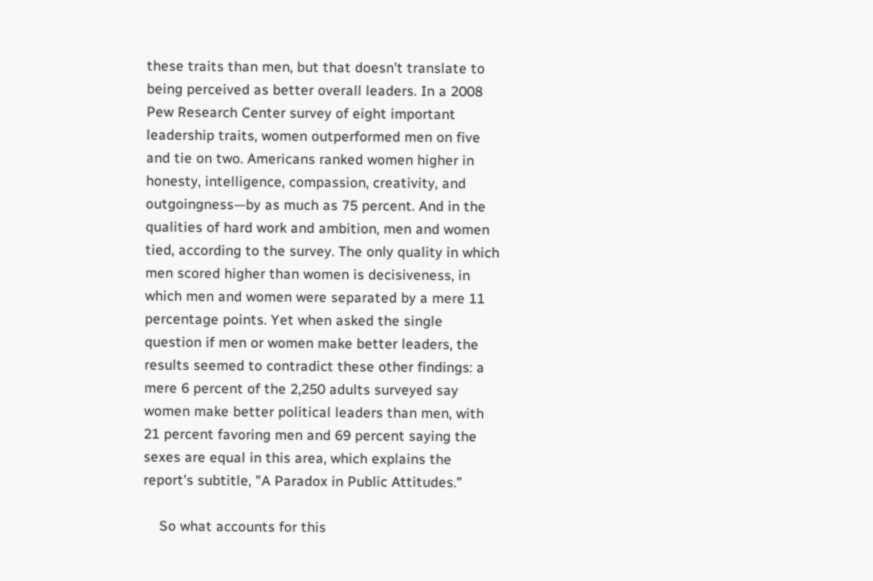these traits than men, but that doesn't translate to being perceived as better overall leaders. In a 2008 Pew Research Center survey of eight important leadership traits, women outperformed men on five and tie on two. Americans ranked women higher in honesty, intelligence, compassion, creativity, and outgoingness—by as much as 75 percent. And in the qualities of hard work and ambition, men and women tied, according to the survey. The only quality in which men scored higher than women is decisiveness, in which men and women were separated by a mere 11 percentage points. Yet when asked the single question if men or women make better leaders, the results seemed to contradict these other findings: a mere 6 percent of the 2,250 adults surveyed say women make better political leaders than men, with 21 percent favoring men and 69 percent saying the sexes are equal in this area, which explains the report's subtitle, "A Paradox in Public Attitudes."

    So what accounts for this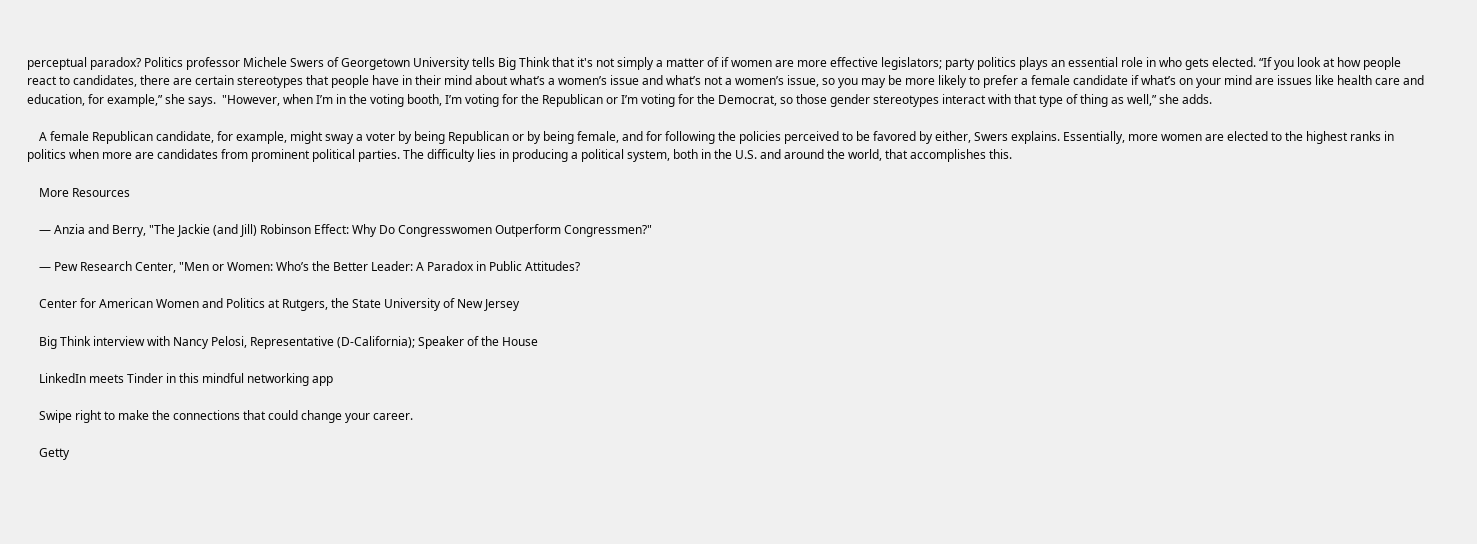perceptual paradox? Politics professor Michele Swers of Georgetown University tells Big Think that it's not simply a matter of if women are more effective legislators; party politics plays an essential role in who gets elected. “If you look at how people react to candidates, there are certain stereotypes that people have in their mind about what’s a women’s issue and what’s not a women’s issue, so you may be more likely to prefer a female candidate if what’s on your mind are issues like health care and education, for example,” she says.  "However, when I’m in the voting booth, I’m voting for the Republican or I’m voting for the Democrat, so those gender stereotypes interact with that type of thing as well,” she adds.

    A female Republican candidate, for example, might sway a voter by being Republican or by being female, and for following the policies perceived to be favored by either, Swers explains. Essentially, more women are elected to the highest ranks in politics when more are candidates from prominent political parties. The difficulty lies in producing a political system, both in the U.S. and around the world, that accomplishes this.

    More Resources

    — Anzia and Berry, "The Jackie (and Jill) Robinson Effect: Why Do Congresswomen Outperform Congressmen?"

    — Pew Research Center, "Men or Women: Who’s the Better Leader: A Paradox in Public Attitudes?

    Center for American Women and Politics at Rutgers, the State University of New Jersey

    Big Think interview with Nancy Pelosi, Representative (D-California); Speaker of the House

    LinkedIn meets Tinder in this mindful networking app

    Swipe right to make the connections that could change your career.

    Getty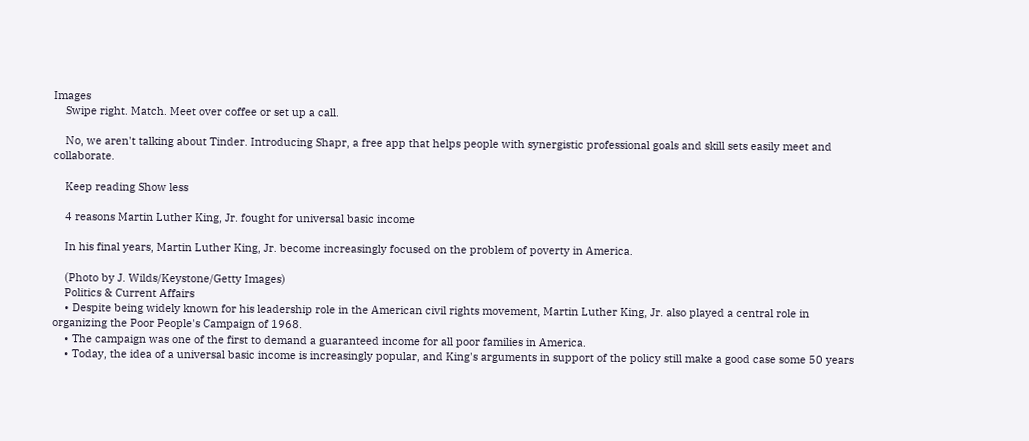Images
    Swipe right. Match. Meet over coffee or set up a call.

    No, we aren't talking about Tinder. Introducing Shapr, a free app that helps people with synergistic professional goals and skill sets easily meet and collaborate.

    Keep reading Show less

    4 reasons Martin Luther King, Jr. fought for universal basic income

    In his final years, Martin Luther King, Jr. become increasingly focused on the problem of poverty in America.

    (Photo by J. Wilds/Keystone/Getty Images)
    Politics & Current Affairs
    • Despite being widely known for his leadership role in the American civil rights movement, Martin Luther King, Jr. also played a central role in organizing the Poor People's Campaign of 1968.
    • The campaign was one of the first to demand a guaranteed income for all poor families in America.
    • Today, the idea of a universal basic income is increasingly popular, and King's arguments in support of the policy still make a good case some 50 years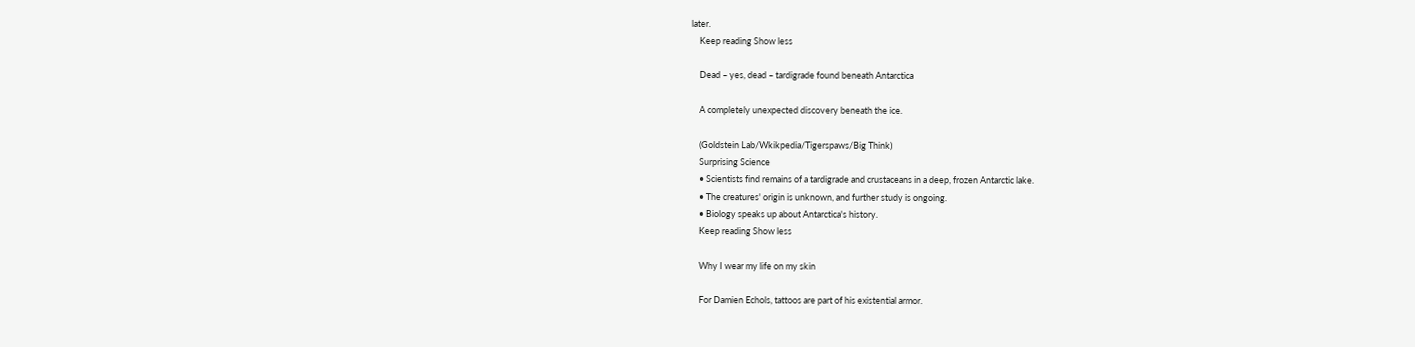later.
    Keep reading Show less

    Dead – yes, dead – tardigrade found beneath Antarctica

    A completely unexpected discovery beneath the ice.

    (Goldstein Lab/Wkikpedia/Tigerspaws/Big Think)
    Surprising Science
    • Scientists find remains of a tardigrade and crustaceans in a deep, frozen Antarctic lake.
    • The creatures' origin is unknown, and further study is ongoing.
    • Biology speaks up about Antarctica's history.
    Keep reading Show less

    Why I wear my life on my skin

    For Damien Echols, tattoos are part of his existential armor.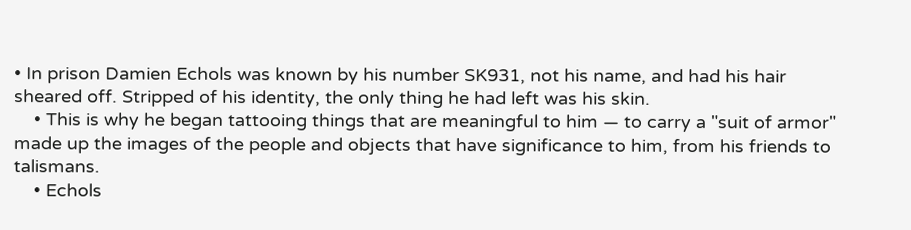• In prison Damien Echols was known by his number SK931, not his name, and had his hair sheared off. Stripped of his identity, the only thing he had left was his skin.
    • This is why he began tattooing things that are meaningful to him — to carry a "suit of armor" made up the images of the people and objects that have significance to him, from his friends to talismans.
    • Echols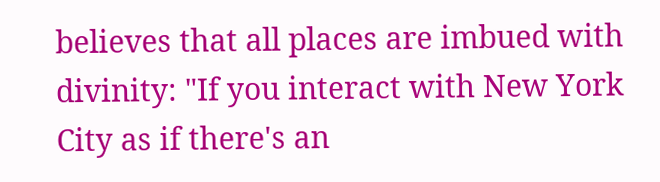believes that all places are imbued with divinity: "If you interact with New York City as if there's an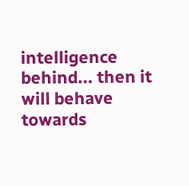intelligence behind... then it will behave towards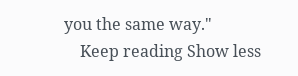you the same way."
    Keep reading Show less